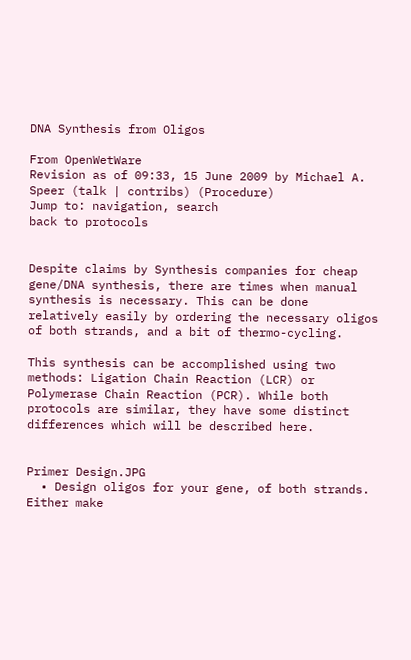DNA Synthesis from Oligos

From OpenWetWare
Revision as of 09:33, 15 June 2009 by Michael A. Speer (talk | contribs) (Procedure)
Jump to: navigation, search
back to protocols


Despite claims by Synthesis companies for cheap gene/DNA synthesis, there are times when manual synthesis is necessary. This can be done relatively easily by ordering the necessary oligos of both strands, and a bit of thermo-cycling.

This synthesis can be accomplished using two methods: Ligation Chain Reaction (LCR) or Polymerase Chain Reaction (PCR). While both protocols are similar, they have some distinct differences which will be described here.


Primer Design.JPG
  • Design oligos for your gene, of both strands. Either make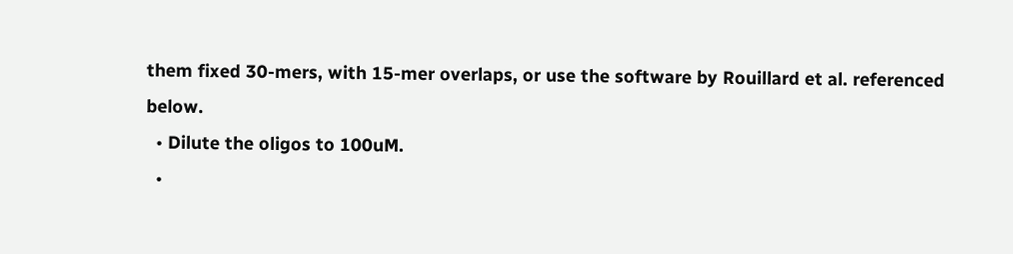them fixed 30-mers, with 15-mer overlaps, or use the software by Rouillard et al. referenced below.
  • Dilute the oligos to 100uM.
  •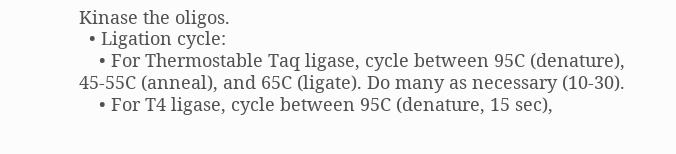Kinase the oligos.
  • Ligation cycle:
    • For Thermostable Taq ligase, cycle between 95C (denature), 45-55C (anneal), and 65C (ligate). Do many as necessary (10-30).
    • For T4 ligase, cycle between 95C (denature, 15 sec),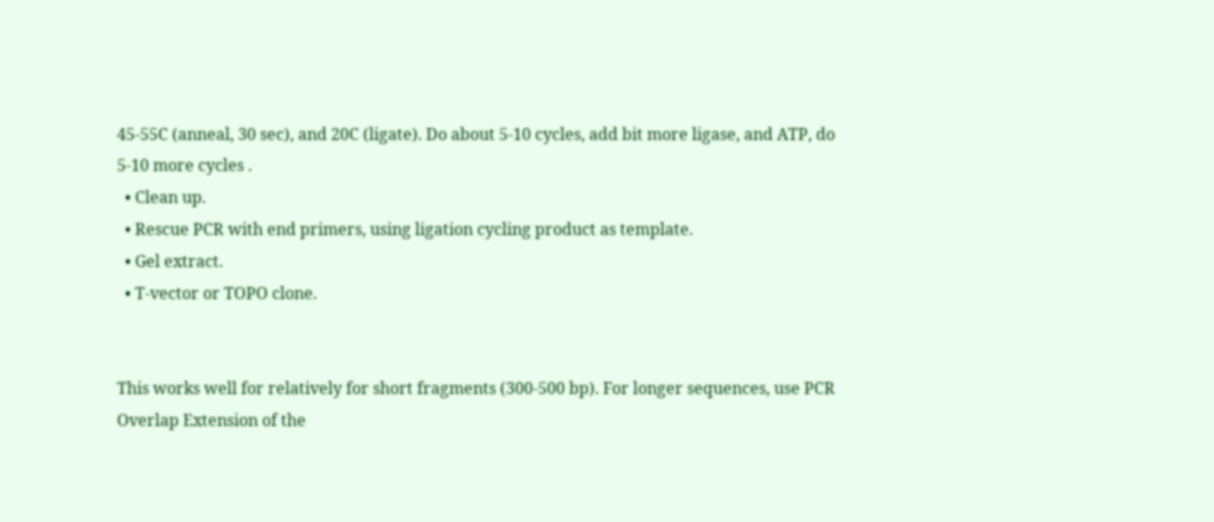45-55C (anneal, 30 sec), and 20C (ligate). Do about 5-10 cycles, add bit more ligase, and ATP, do 5-10 more cycles .
  • Clean up.
  • Rescue PCR with end primers, using ligation cycling product as template.
  • Gel extract.
  • T-vector or TOPO clone.


This works well for relatively for short fragments (300-500 bp). For longer sequences, use PCR Overlap Extension of the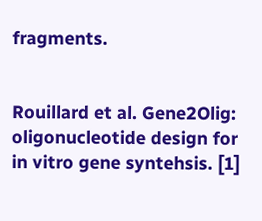fragments.


Rouillard et al. Gene2Olig: oligonucleotide design for in vitro gene syntehsis. [1]